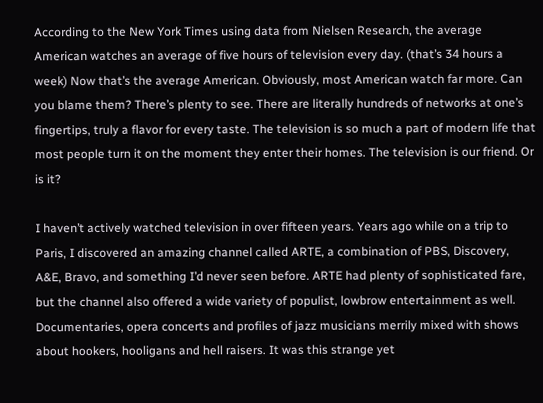According to the New York Times using data from Nielsen Research, the average American watches an average of five hours of television every day. (that’s 34 hours a week) Now that’s the average American. Obviously, most American watch far more. Can you blame them? There’s plenty to see. There are literally hundreds of networks at one’s fingertips, truly a flavor for every taste. The television is so much a part of modern life that most people turn it on the moment they enter their homes. The television is our friend. Or is it?

I haven’t actively watched television in over fifteen years. Years ago while on a trip to Paris, I discovered an amazing channel called ARTE, a combination of PBS, Discovery, A&E, Bravo, and something I’d never seen before. ARTE had plenty of sophisticated fare, but the channel also offered a wide variety of populist, lowbrow entertainment as well. Documentaries, opera concerts and profiles of jazz musicians merrily mixed with shows about hookers, hooligans and hell raisers. It was this strange yet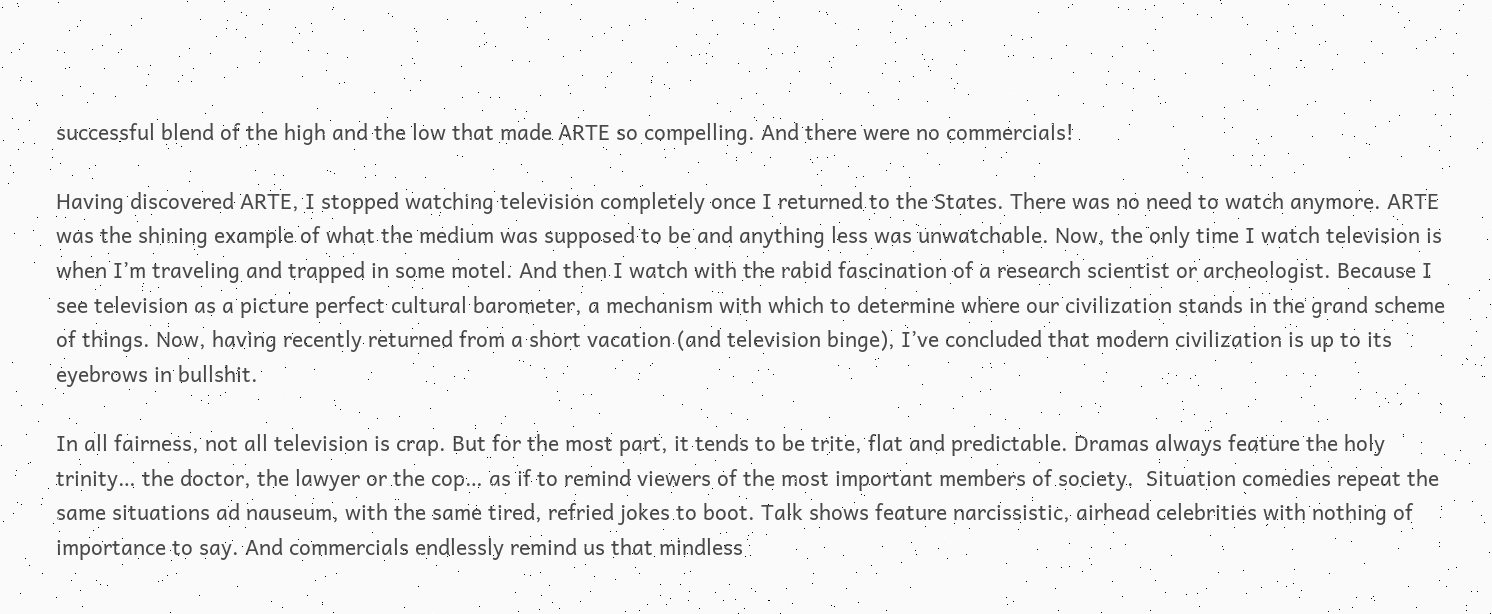successful blend of the high and the low that made ARTE so compelling. And there were no commercials!

Having discovered ARTE, I stopped watching television completely once I returned to the States. There was no need to watch anymore. ARTE was the shining example of what the medium was supposed to be and anything less was unwatchable. Now, the only time I watch television is when I’m traveling and trapped in some motel. And then I watch with the rabid fascination of a research scientist or archeologist. Because I see television as a picture perfect cultural barometer, a mechanism with which to determine where our civilization stands in the grand scheme of things. Now, having recently returned from a short vacation (and television binge), I’ve concluded that modern civilization is up to its eyebrows in bullshit.

In all fairness, not all television is crap. But for the most part, it tends to be trite, flat and predictable. Dramas always feature the holy trinity… the doctor, the lawyer or the cop… as if to remind viewers of the most important members of society.  Situation comedies repeat the same situations ad nauseum, with the same tired, refried jokes to boot. Talk shows feature narcissistic, airhead celebrities with nothing of importance to say. And commercials endlessly remind us that mindless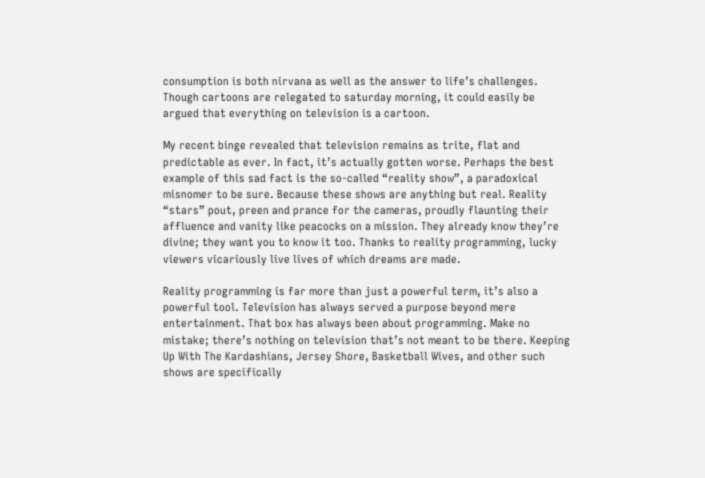consumption is both nirvana as well as the answer to life’s challenges.  Though cartoons are relegated to saturday morning, it could easily be argued that everything on television is a cartoon.

My recent binge revealed that television remains as trite, flat and predictable as ever. In fact, it’s actually gotten worse. Perhaps the best example of this sad fact is the so-called “reality show”, a paradoxical misnomer to be sure. Because these shows are anything but real. Reality “stars” pout, preen and prance for the cameras, proudly flaunting their affluence and vanity like peacocks on a mission. They already know they’re divine; they want you to know it too. Thanks to reality programming, lucky viewers vicariously live lives of which dreams are made.

Reality programming is far more than just a powerful term, it’s also a powerful tool. Television has always served a purpose beyond mere entertainment. That box has always been about programming. Make no mistake; there’s nothing on television that’s not meant to be there. Keeping Up With The Kardashians, Jersey Shore, Basketball Wives, and other such shows are specifically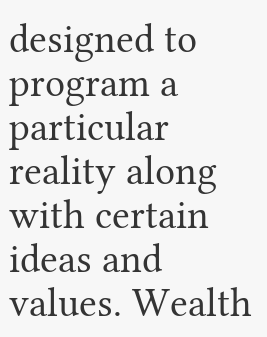designed to program a particular reality along with certain ideas and values. Wealth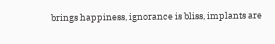brings happiness, ignorance is bliss, implants are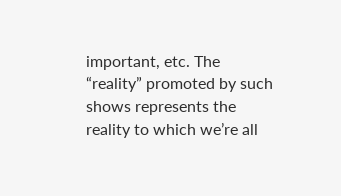important, etc. The “reality” promoted by such shows represents the reality to which we’re all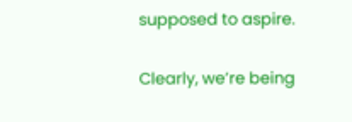supposed to aspire.

Clearly, we’re being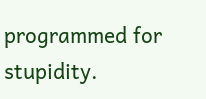programmed for stupidity.